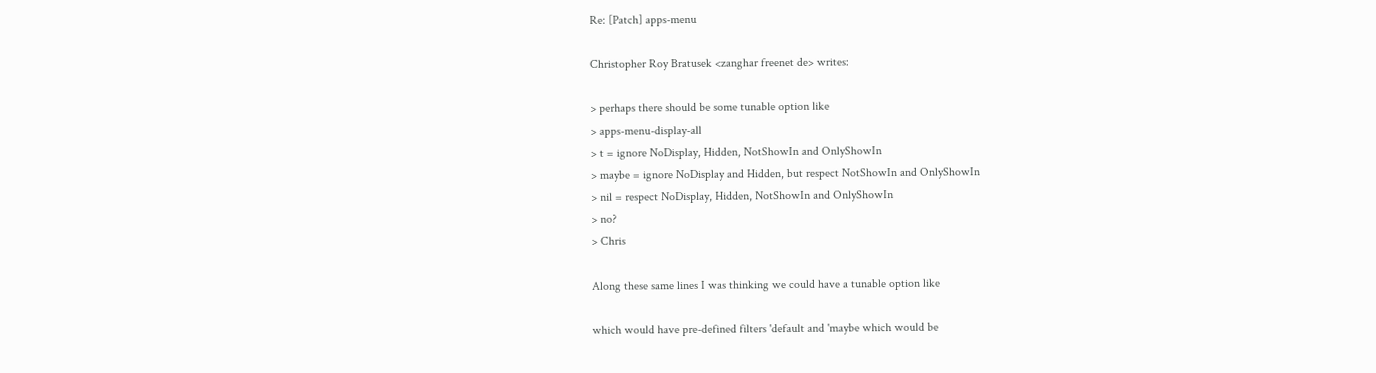Re: [Patch] apps-menu

Christopher Roy Bratusek <zanghar freenet de> writes:

> perhaps there should be some tunable option like
> apps-menu-display-all
> t = ignore NoDisplay, Hidden, NotShowIn and OnlyShowIn
> maybe = ignore NoDisplay and Hidden, but respect NotShowIn and OnlyShowIn
> nil = respect NoDisplay, Hidden, NotShowIn and OnlyShowIn
> no?
> Chris

Along these same lines I was thinking we could have a tunable option like

which would have pre-defined filters 'default and 'maybe which would be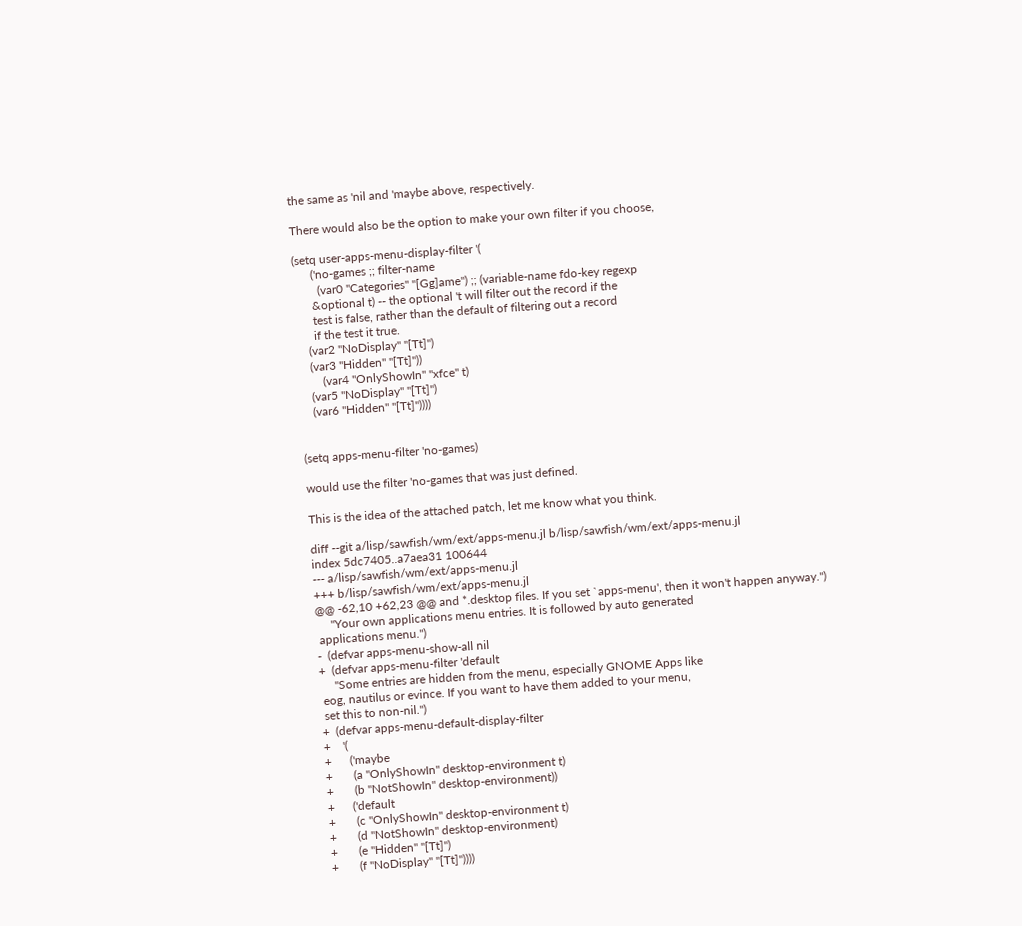the same as 'nil and 'maybe above, respectively.

There would also be the option to make your own filter if you choose,

(setq user-apps-menu-display-filter '(
      ('no-games ;; filter-name
        (var0 "Categories" "[Gg]ame") ;; (variable-name fdo-key regexp
      &optional t) -- the optional 't will filter out the record if the
      test is false, rather than the default of filtering out a record
      if the test it true.
    (var2 "NoDisplay" "[Tt]")
    (var3 "Hidden" "[Tt]"))
        (var4 "OnlyShowIn" "xfce" t)
    (var5 "NoDisplay" "[Tt]")
    (var6 "Hidden" "[Tt]"))))


(setq apps-menu-filter 'no-games)

would use the filter 'no-games that was just defined.

This is the idea of the attached patch, let me know what you think.

diff --git a/lisp/sawfish/wm/ext/apps-menu.jl b/lisp/sawfish/wm/ext/apps-menu.jl
index 5dc7405..a7aea31 100644
--- a/lisp/sawfish/wm/ext/apps-menu.jl
+++ b/lisp/sawfish/wm/ext/apps-menu.jl
@@ -62,10 +62,23 @@ and *.desktop files. If you set `apps-menu', then it won't happen anyway.")
     "Your own applications menu entries. It is followed by auto generated
 applications menu.")
-  (defvar apps-menu-show-all nil
+  (defvar apps-menu-filter 'default
     "Some entries are hidden from the menu, especially GNOME Apps like
 eog, nautilus or evince. If you want to have them added to your menu,
 set this to non-nil.")
+  (defvar apps-menu-default-display-filter
+    '(
+      ('maybe
+       (a "OnlyShowIn" desktop-environment t)
+       (b "NotShowIn" desktop-environment))
+      ('default
+       (c "OnlyShowIn" desktop-environment t)
+       (d "NotShowIn" desktop-environment)
+       (e "Hidden" "[Tt]")
+       (f "NoDisplay" "[Tt]"))))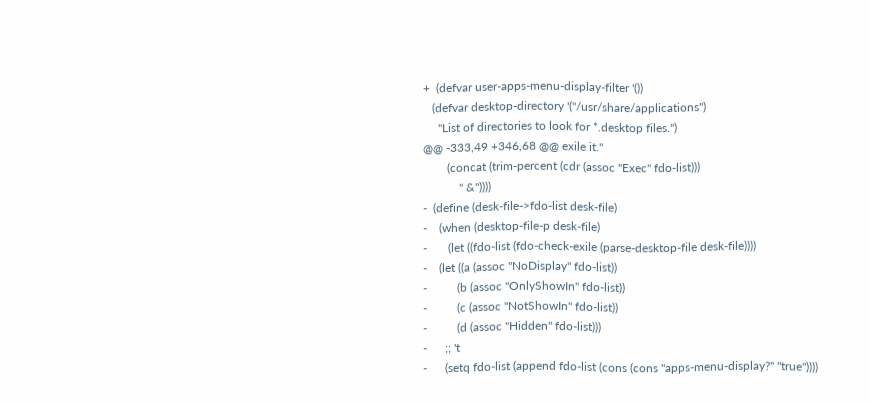+  (defvar user-apps-menu-display-filter '())
   (defvar desktop-directory '("/usr/share/applications")
     "List of directories to look for *.desktop files.")
@@ -333,49 +346,68 @@ exile it."
        (concat (trim-percent (cdr (assoc "Exec" fdo-list)))
            " &"))))
-  (define (desk-file->fdo-list desk-file)
-    (when (desktop-file-p desk-file)
-       (let ((fdo-list (fdo-check-exile (parse-desktop-file desk-file))))
-    (let ((a (assoc "NoDisplay" fdo-list))
-          (b (assoc "OnlyShowIn" fdo-list))
-          (c (assoc "NotShowIn" fdo-list))
-          (d (assoc "Hidden" fdo-list)))
-      ;; 't
-      (setq fdo-list (append fdo-list (cons (cons "apps-menu-display?" "true"))))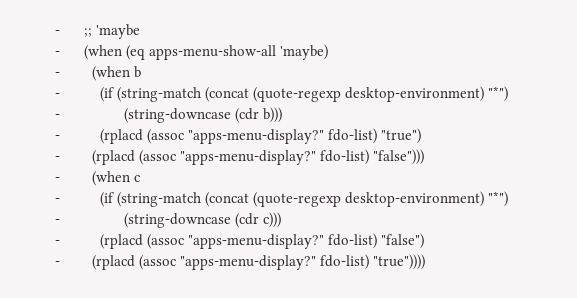-      ;; 'maybe
-      (when (eq apps-menu-show-all 'maybe)
-        (when b
-          (if (string-match (concat (quote-regexp desktop-environment) "*")
-                (string-downcase (cdr b)))
-          (rplacd (assoc "apps-menu-display?" fdo-list) "true")
-        (rplacd (assoc "apps-menu-display?" fdo-list) "false")))
-        (when c
-          (if (string-match (concat (quote-regexp desktop-environment) "*")
-                (string-downcase (cdr c)))
-          (rplacd (assoc "apps-menu-display?" fdo-list) "false")
-        (rplacd (assoc "apps-menu-display?" fdo-list) "true"))))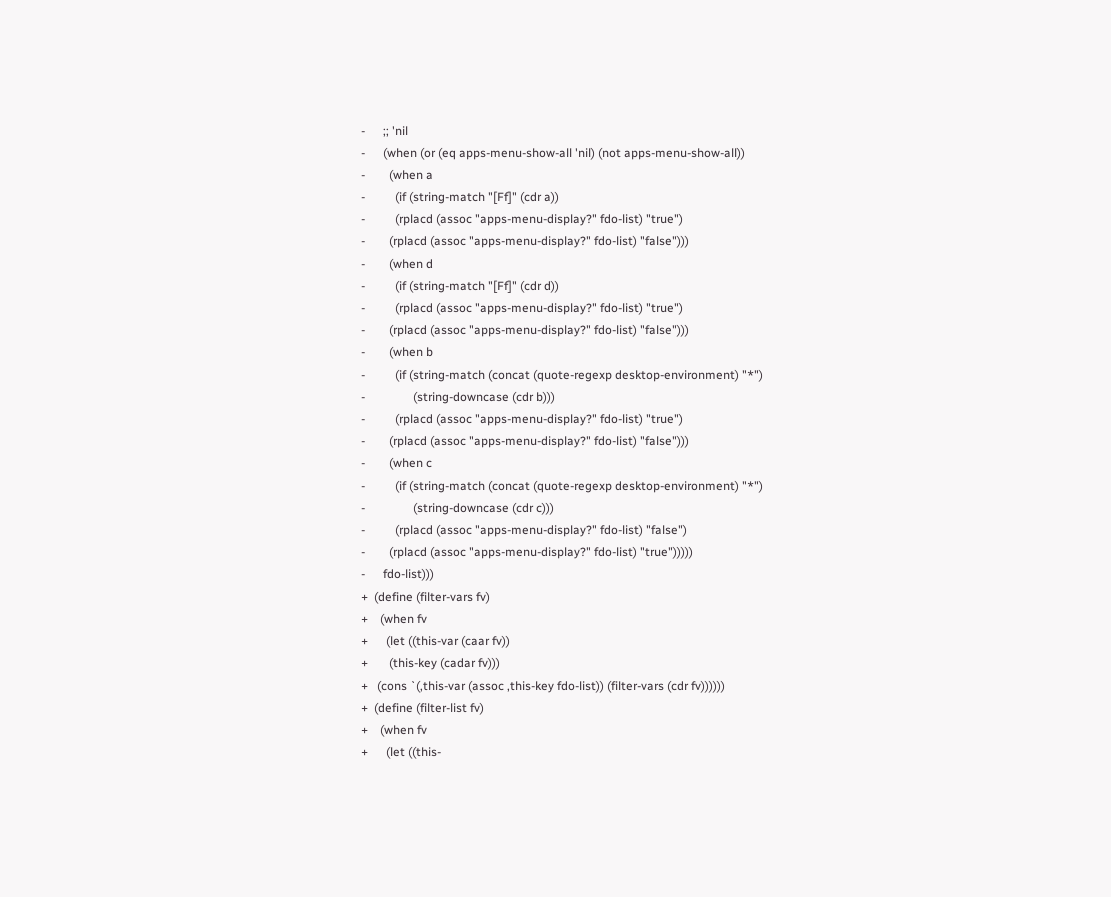-      ;; 'nil
-      (when (or (eq apps-menu-show-all 'nil) (not apps-menu-show-all))
-        (when a
-          (if (string-match "[Ff]" (cdr a))
-          (rplacd (assoc "apps-menu-display?" fdo-list) "true")
-        (rplacd (assoc "apps-menu-display?" fdo-list) "false")))
-        (when d
-          (if (string-match "[Ff]" (cdr d))
-          (rplacd (assoc "apps-menu-display?" fdo-list) "true")
-        (rplacd (assoc "apps-menu-display?" fdo-list) "false")))
-        (when b
-          (if (string-match (concat (quote-regexp desktop-environment) "*")
-                (string-downcase (cdr b)))
-          (rplacd (assoc "apps-menu-display?" fdo-list) "true")
-        (rplacd (assoc "apps-menu-display?" fdo-list) "false")))
-        (when c
-          (if (string-match (concat (quote-regexp desktop-environment) "*")
-                (string-downcase (cdr c)))
-          (rplacd (assoc "apps-menu-display?" fdo-list) "false")
-        (rplacd (assoc "apps-menu-display?" fdo-list) "true")))))
-      fdo-list)))
+  (define (filter-vars fv)
+    (when fv
+      (let ((this-var (caar fv))
+       (this-key (cadar fv)))
+   (cons `(,this-var (assoc ,this-key fdo-list)) (filter-vars (cdr fv))))))
+  (define (filter-list fv)
+    (when fv
+      (let ((this-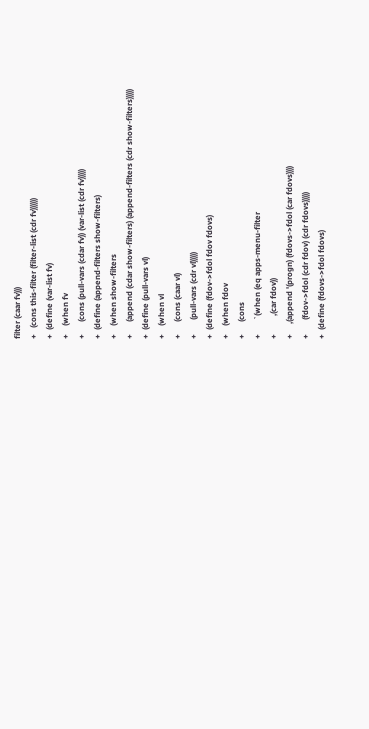filter (caar fv)))
+   (cons this-filter (filter-list (cdr fv))))))
+  (define (var-list fv)
+    (when fv
+      (cons (pull-vars (cdar fv)) (var-list (cdr fv)))))
+  (define (append-filters show-filters)
+    (when show-filters
+      (append (cdar show-filters) (append-filters (cdr show-filters)))))
+  (define (pull-vars vl)
+    (when vl
+      (cons (caar vl)
+       (pull-vars (cdr vl)))))
+  (define (fdov->fdol fdov fdovs)
+    (when fdov
+      (cons
+       `(when (eq apps-menu-filter
+         ,(car fdov))
+     ,(append '(progn) (fdovs->fdol (car fdovs))))
+       (fdov->fdol (cdr fdov) (cdr fdovs)))))
+  (define (fdovs->fdol fdovs)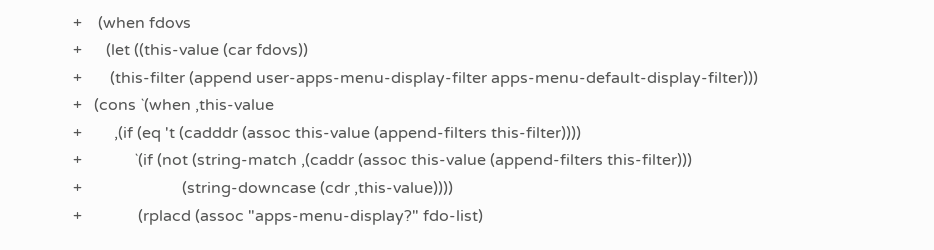+    (when fdovs
+      (let ((this-value (car fdovs))
+       (this-filter (append user-apps-menu-display-filter apps-menu-default-display-filter)))
+   (cons `(when ,this-value
+        ,(if (eq 't (cadddr (assoc this-value (append-filters this-filter))))
+             `(if (not (string-match ,(caddr (assoc this-value (append-filters this-filter)))
+                         (string-downcase (cdr ,this-value))))
+              (rplacd (assoc "apps-menu-display?" fdo-list)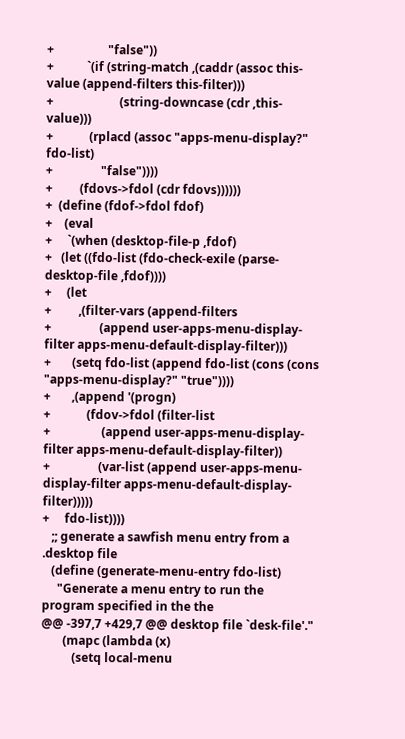+                  "false"))
+           `(if (string-match ,(caddr (assoc this-value (append-filters this-filter)))
+                      (string-downcase (cdr ,this-value)))
+            (rplacd (assoc "apps-menu-display?" fdo-list)
+                "false"))))
+         (fdovs->fdol (cdr fdovs))))))
+  (define (fdof->fdol fdof)
+    (eval
+     `(when (desktop-file-p ,fdof)
+   (let ((fdo-list (fdo-check-exile (parse-desktop-file ,fdof))))
+     (let
+         ,(filter-vars (append-filters
+                (append user-apps-menu-display-filter apps-menu-default-display-filter)))
+       (setq fdo-list (append fdo-list (cons (cons "apps-menu-display?" "true"))))
+       ,(append '(progn)
+            (fdov->fdol (filter-list
+                 (append user-apps-menu-display-filter apps-menu-default-display-filter))
+                (var-list (append user-apps-menu-display-filter apps-menu-default-display-filter)))))
+     fdo-list))))
   ;; generate a sawfish menu entry from a .desktop file
   (define (generate-menu-entry fdo-list)
     "Generate a menu entry to run the program specified in the the
@@ -397,7 +429,7 @@ desktop file `desk-file'."
       (mapc (lambda (x)
          (setq local-menu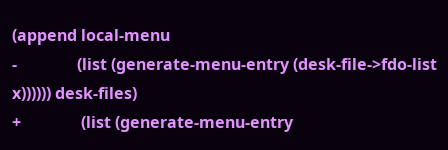(append local-menu
-               (list (generate-menu-entry (desk-file->fdo-list x)))))) desk-files)
+               (list (generate-menu-entry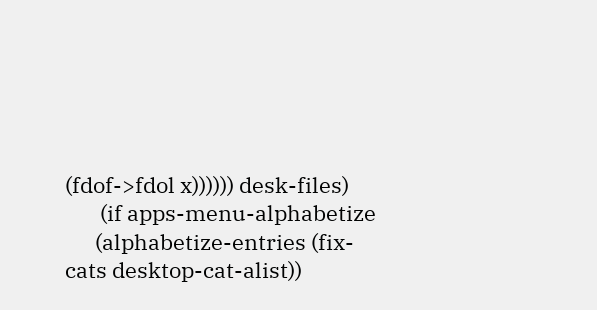(fdof->fdol x)))))) desk-files)
       (if apps-menu-alphabetize
      (alphabetize-entries (fix-cats desktop-cat-alist))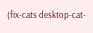(fix-cats desktop-cat-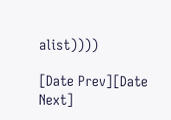alist))))

[Date Prev][Date Next]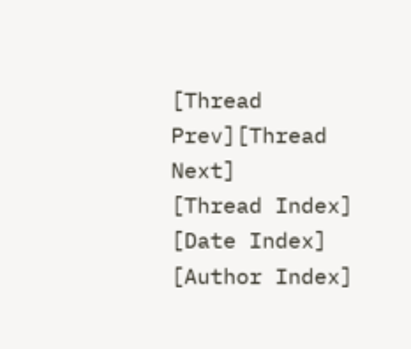[Thread Prev][Thread Next]   [Thread Index] [Date Index] [Author Index]